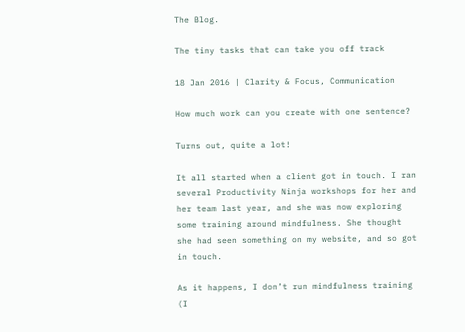The Blog.

The tiny tasks that can take you off track

18 Jan 2016 | Clarity & Focus, Communication

How much work can you create with one sentence?

Turns out, quite a lot!

It all started when a client got in touch. I ran several Productivity Ninja workshops for her and her team last year, and she was now exploring some training around mindfulness. She thought she had seen something on my website, and so got in touch.

As it happens, I don’t run mindfulness training (I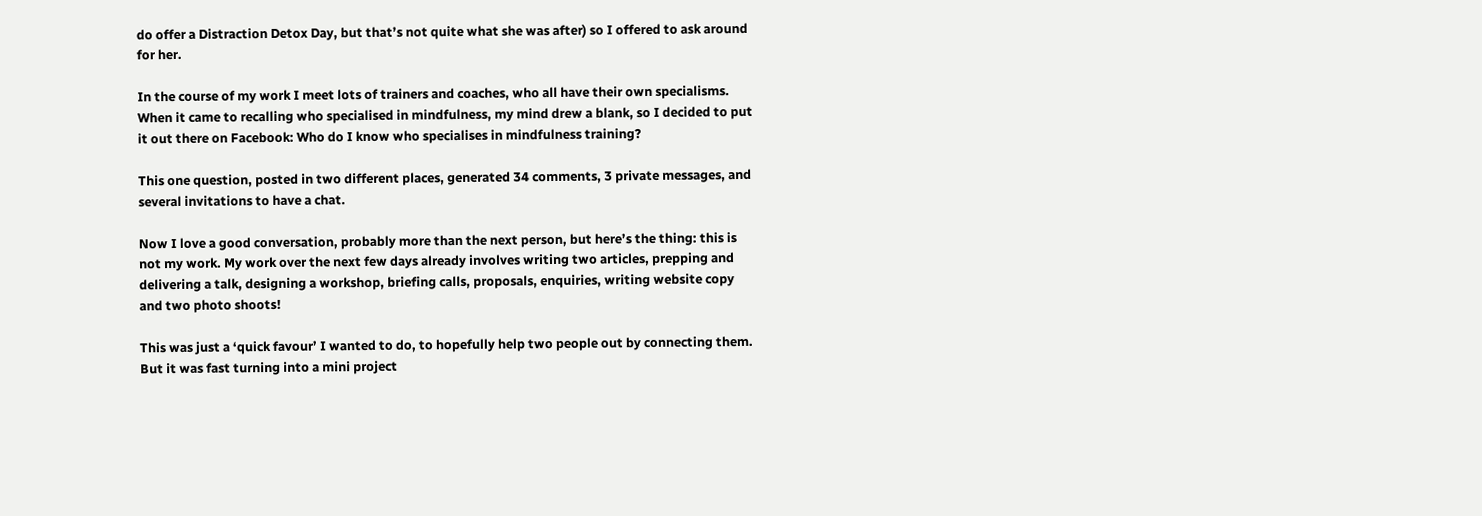do offer a Distraction Detox Day, but that’s not quite what she was after) so I offered to ask around for her.

In the course of my work I meet lots of trainers and coaches, who all have their own specialisms. When it came to recalling who specialised in mindfulness, my mind drew a blank, so I decided to put it out there on Facebook: Who do I know who specialises in mindfulness training?

This one question, posted in two different places, generated 34 comments, 3 private messages, and several invitations to have a chat.

Now I love a good conversation, probably more than the next person, but here’s the thing: this is not my work. My work over the next few days already involves writing two articles, prepping and delivering a talk, designing a workshop, briefing calls, proposals, enquiries, writing website copy and two photo shoots!

This was just a ‘quick favour’ I wanted to do, to hopefully help two people out by connecting them. But it was fast turning into a mini project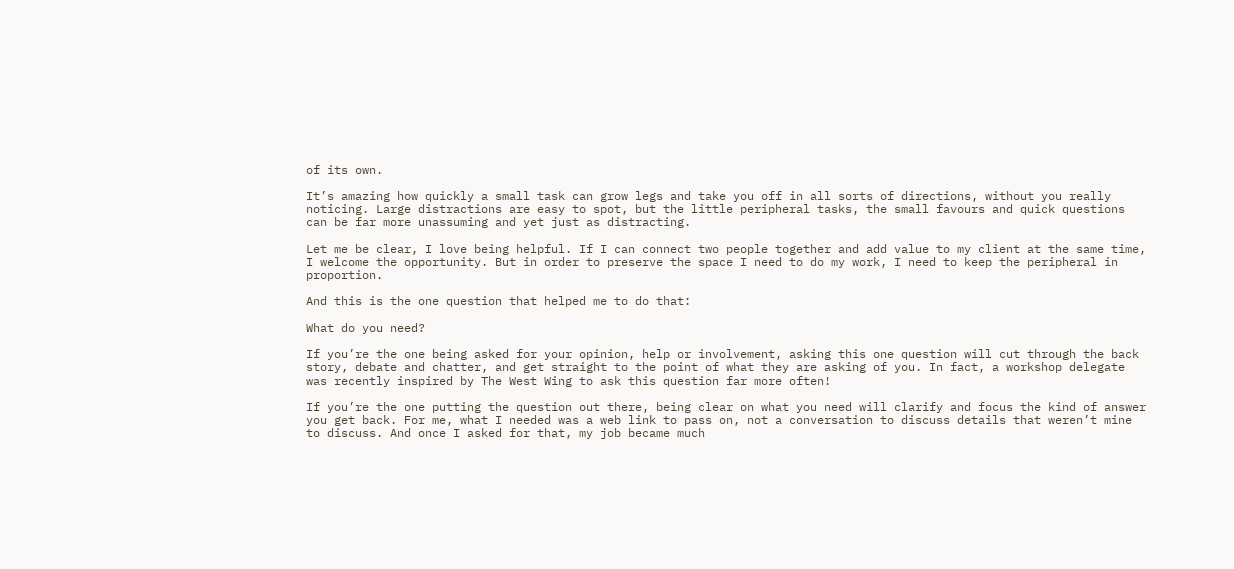of its own.

It’s amazing how quickly a small task can grow legs and take you off in all sorts of directions, without you really noticing. Large distractions are easy to spot, but the little peripheral tasks, the small favours and quick questions can be far more unassuming and yet just as distracting.

Let me be clear, I love being helpful. If I can connect two people together and add value to my client at the same time, I welcome the opportunity. But in order to preserve the space I need to do my work, I need to keep the peripheral in proportion.

And this is the one question that helped me to do that:

What do you need?

If you’re the one being asked for your opinion, help or involvement, asking this one question will cut through the back story, debate and chatter, and get straight to the point of what they are asking of you. In fact, a workshop delegate was recently inspired by The West Wing to ask this question far more often!

If you’re the one putting the question out there, being clear on what you need will clarify and focus the kind of answer you get back. For me, what I needed was a web link to pass on, not a conversation to discuss details that weren’t mine to discuss. And once I asked for that, my job became much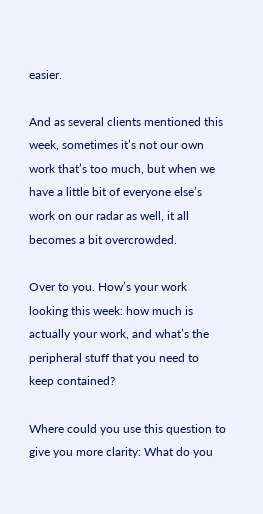easier.

And as several clients mentioned this week, sometimes it’s not our own work that’s too much, but when we have a little bit of everyone else’s work on our radar as well, it all becomes a bit overcrowded.

Over to you. How’s your work looking this week: how much is actually your work, and what’s the peripheral stuff that you need to keep contained?

Where could you use this question to give you more clarity: What do you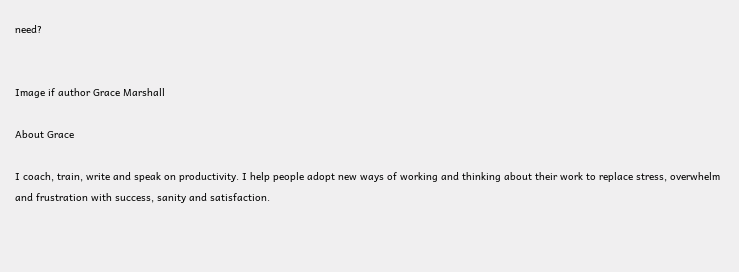need?


Image if author Grace Marshall

About Grace

I coach, train, write and speak on productivity. I help people adopt new ways of working and thinking about their work to replace stress, overwhelm and frustration with success, sanity and satisfaction.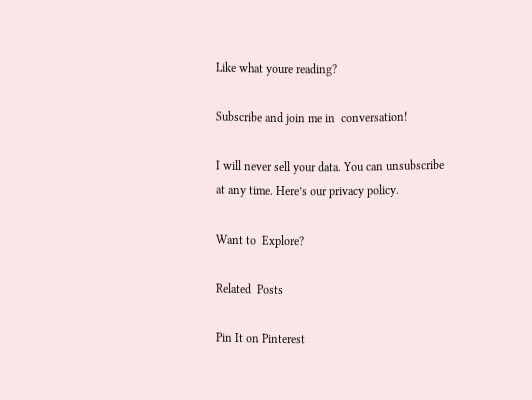Like what youre reading?

Subscribe and join me in  conversation!

I will never sell your data. You can unsubscribe at any time. Here’s our privacy policy.

Want to  Explore?

Related  Posts

Pin It on Pinterest